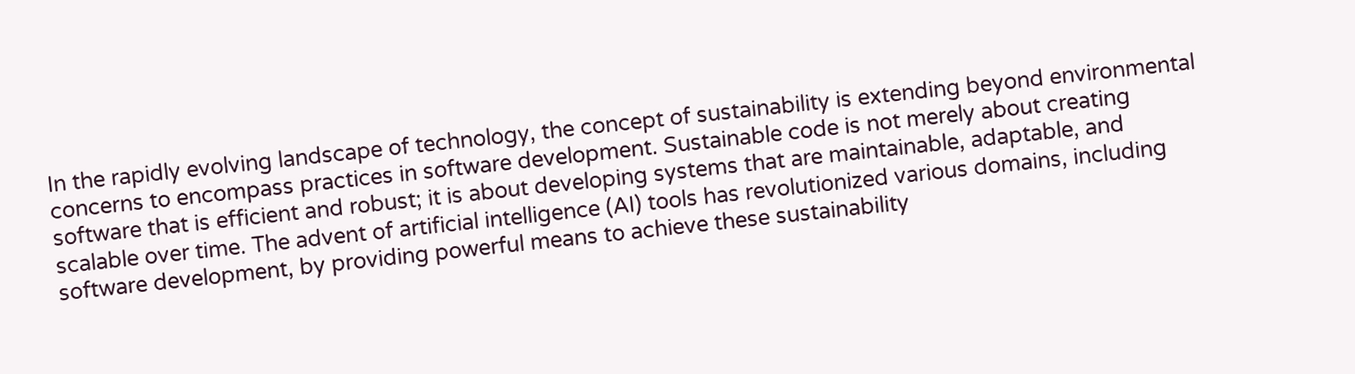In the rapidly evolving landscape of technology, the concept of sustainability is extending beyond environmental concerns to encompass practices in software development. Sustainable code is not merely about creating software that is efficient and robust; it is about developing systems that are maintainable, adaptable, and scalable over time. The advent of artificial intelligence (AI) tools has revolutionized various domains, including software development, by providing powerful means to achieve these sustainability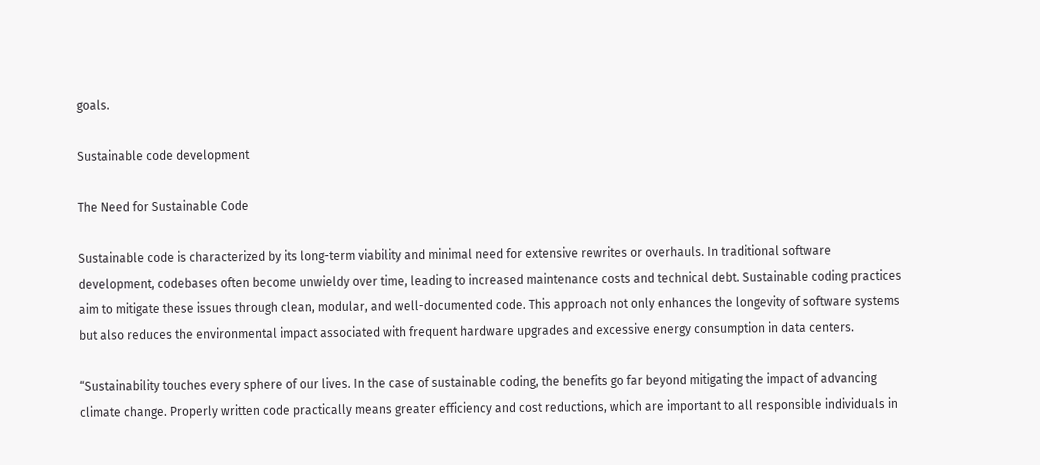goals.

Sustainable code development

The Need for Sustainable Code

Sustainable code is characterized by its long-term viability and minimal need for extensive rewrites or overhauls. In traditional software development, codebases often become unwieldy over time, leading to increased maintenance costs and technical debt. Sustainable coding practices aim to mitigate these issues through clean, modular, and well-documented code. This approach not only enhances the longevity of software systems but also reduces the environmental impact associated with frequent hardware upgrades and excessive energy consumption in data centers.

“Sustainability touches every sphere of our lives. In the case of sustainable coding, the benefits go far beyond mitigating the impact of advancing climate change. Properly written code practically means greater efficiency and cost reductions, which are important to all responsible individuals in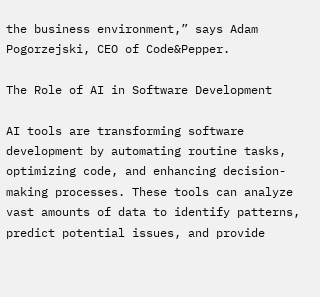the business environment,” says Adam Pogorzejski, CEO of Code&Pepper.

The Role of AI in Software Development

AI tools are transforming software development by automating routine tasks, optimizing code, and enhancing decision-making processes. These tools can analyze vast amounts of data to identify patterns, predict potential issues, and provide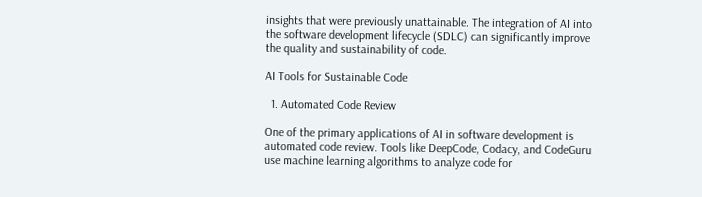insights that were previously unattainable. The integration of AI into the software development lifecycle (SDLC) can significantly improve the quality and sustainability of code.

AI Tools for Sustainable Code

  1. Automated Code Review

One of the primary applications of AI in software development is automated code review. Tools like DeepCode, Codacy, and CodeGuru use machine learning algorithms to analyze code for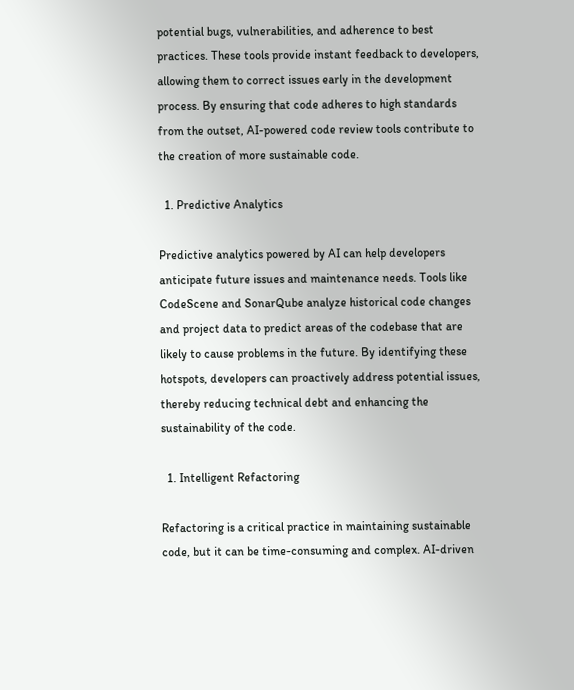potential bugs, vulnerabilities, and adherence to best practices. These tools provide instant feedback to developers, allowing them to correct issues early in the development process. By ensuring that code adheres to high standards from the outset, AI-powered code review tools contribute to the creation of more sustainable code.

  1. Predictive Analytics

Predictive analytics powered by AI can help developers anticipate future issues and maintenance needs. Tools like CodeScene and SonarQube analyze historical code changes and project data to predict areas of the codebase that are likely to cause problems in the future. By identifying these hotspots, developers can proactively address potential issues, thereby reducing technical debt and enhancing the sustainability of the code.

  1. Intelligent Refactoring

Refactoring is a critical practice in maintaining sustainable code, but it can be time-consuming and complex. AI-driven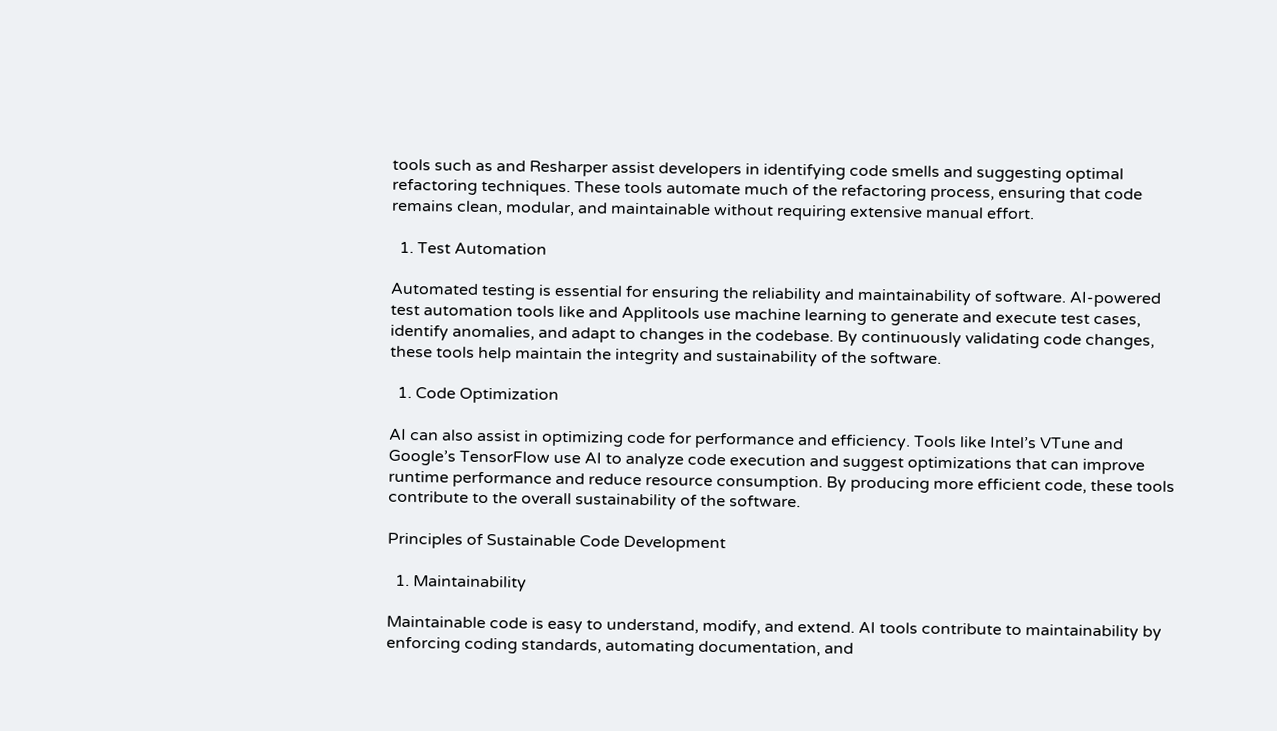tools such as and Resharper assist developers in identifying code smells and suggesting optimal refactoring techniques. These tools automate much of the refactoring process, ensuring that code remains clean, modular, and maintainable without requiring extensive manual effort.

  1. Test Automation

Automated testing is essential for ensuring the reliability and maintainability of software. AI-powered test automation tools like and Applitools use machine learning to generate and execute test cases, identify anomalies, and adapt to changes in the codebase. By continuously validating code changes, these tools help maintain the integrity and sustainability of the software.

  1. Code Optimization

AI can also assist in optimizing code for performance and efficiency. Tools like Intel’s VTune and Google’s TensorFlow use AI to analyze code execution and suggest optimizations that can improve runtime performance and reduce resource consumption. By producing more efficient code, these tools contribute to the overall sustainability of the software.

Principles of Sustainable Code Development

  1. Maintainability

Maintainable code is easy to understand, modify, and extend. AI tools contribute to maintainability by enforcing coding standards, automating documentation, and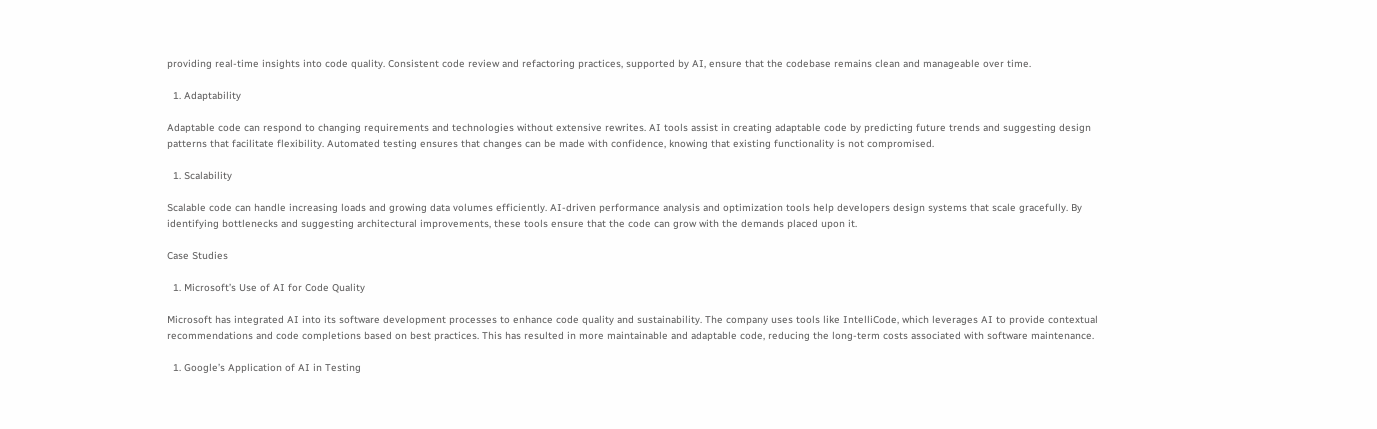providing real-time insights into code quality. Consistent code review and refactoring practices, supported by AI, ensure that the codebase remains clean and manageable over time.

  1. Adaptability

Adaptable code can respond to changing requirements and technologies without extensive rewrites. AI tools assist in creating adaptable code by predicting future trends and suggesting design patterns that facilitate flexibility. Automated testing ensures that changes can be made with confidence, knowing that existing functionality is not compromised.

  1. Scalability

Scalable code can handle increasing loads and growing data volumes efficiently. AI-driven performance analysis and optimization tools help developers design systems that scale gracefully. By identifying bottlenecks and suggesting architectural improvements, these tools ensure that the code can grow with the demands placed upon it.

Case Studies

  1. Microsoft’s Use of AI for Code Quality

Microsoft has integrated AI into its software development processes to enhance code quality and sustainability. The company uses tools like IntelliCode, which leverages AI to provide contextual recommendations and code completions based on best practices. This has resulted in more maintainable and adaptable code, reducing the long-term costs associated with software maintenance.

  1. Google’s Application of AI in Testing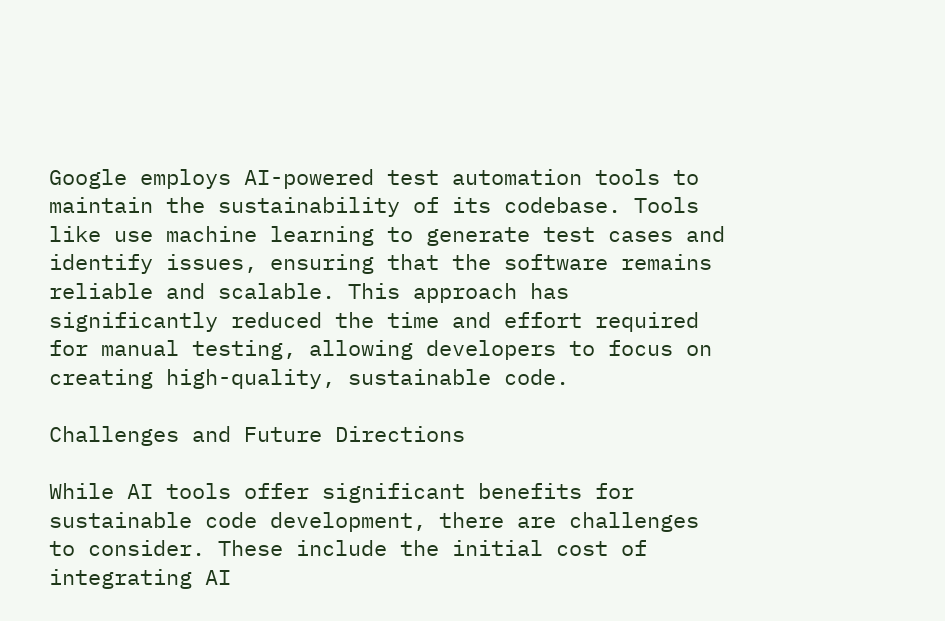Google employs AI-powered test automation tools to maintain the sustainability of its codebase. Tools like use machine learning to generate test cases and identify issues, ensuring that the software remains reliable and scalable. This approach has significantly reduced the time and effort required for manual testing, allowing developers to focus on creating high-quality, sustainable code.

Challenges and Future Directions

While AI tools offer significant benefits for sustainable code development, there are challenges to consider. These include the initial cost of integrating AI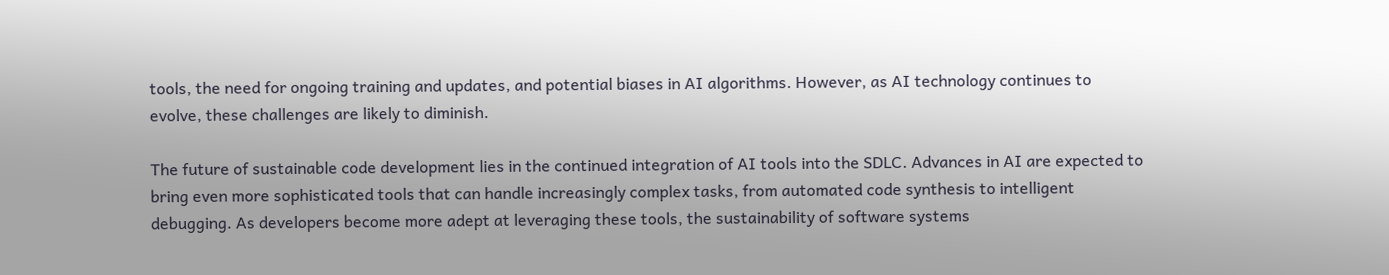tools, the need for ongoing training and updates, and potential biases in AI algorithms. However, as AI technology continues to evolve, these challenges are likely to diminish.

The future of sustainable code development lies in the continued integration of AI tools into the SDLC. Advances in AI are expected to bring even more sophisticated tools that can handle increasingly complex tasks, from automated code synthesis to intelligent debugging. As developers become more adept at leveraging these tools, the sustainability of software systems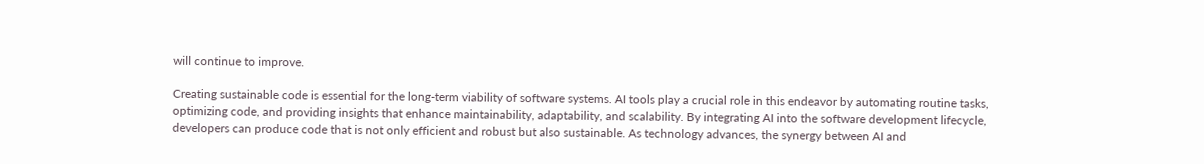will continue to improve.

Creating sustainable code is essential for the long-term viability of software systems. AI tools play a crucial role in this endeavor by automating routine tasks, optimizing code, and providing insights that enhance maintainability, adaptability, and scalability. By integrating AI into the software development lifecycle, developers can produce code that is not only efficient and robust but also sustainable. As technology advances, the synergy between AI and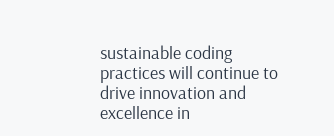sustainable coding practices will continue to drive innovation and excellence in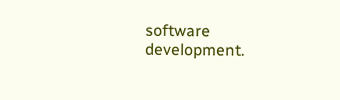software development.